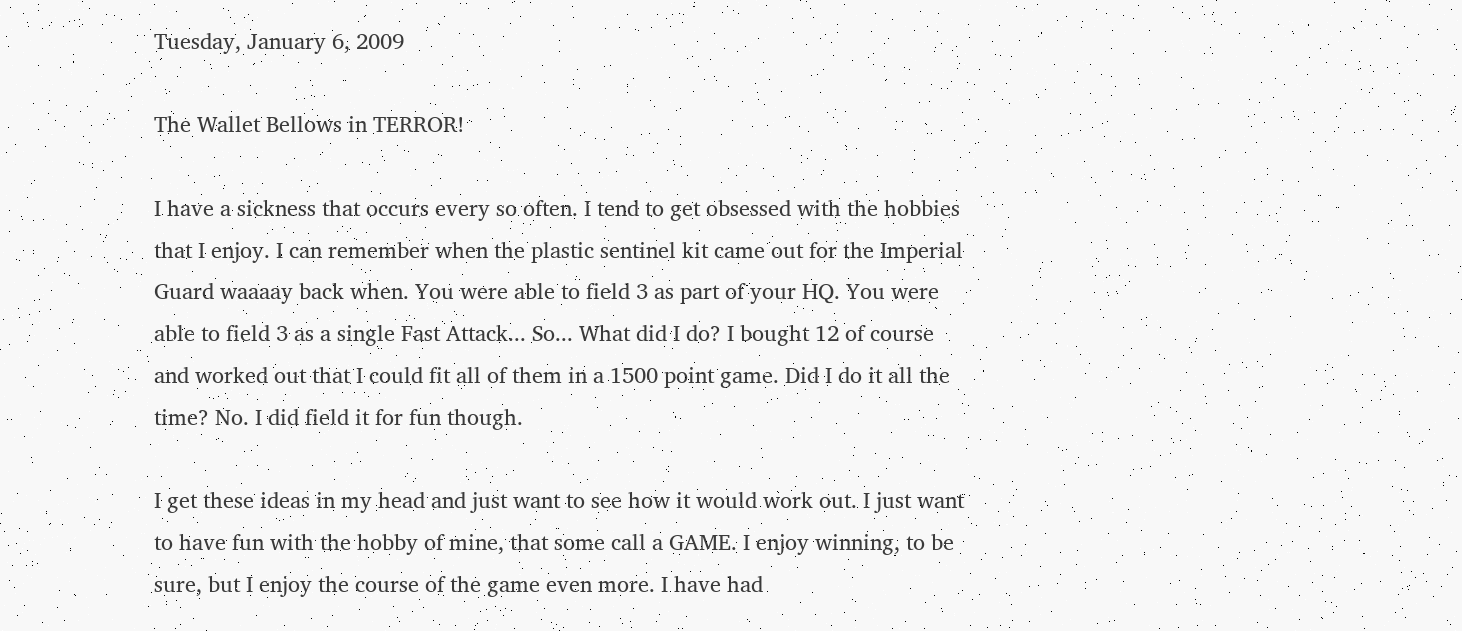Tuesday, January 6, 2009

The Wallet Bellows in TERROR!

I have a sickness that occurs every so often. I tend to get obsessed with the hobbies that I enjoy. I can remember when the plastic sentinel kit came out for the Imperial Guard waaaay back when. You were able to field 3 as part of your HQ. You were able to field 3 as a single Fast Attack... So... What did I do? I bought 12 of course and worked out that I could fit all of them in a 1500 point game. Did I do it all the time? No. I did field it for fun though.

I get these ideas in my head and just want to see how it would work out. I just want to have fun with the hobby of mine, that some call a GAME. I enjoy winning, to be sure, but I enjoy the course of the game even more. I have had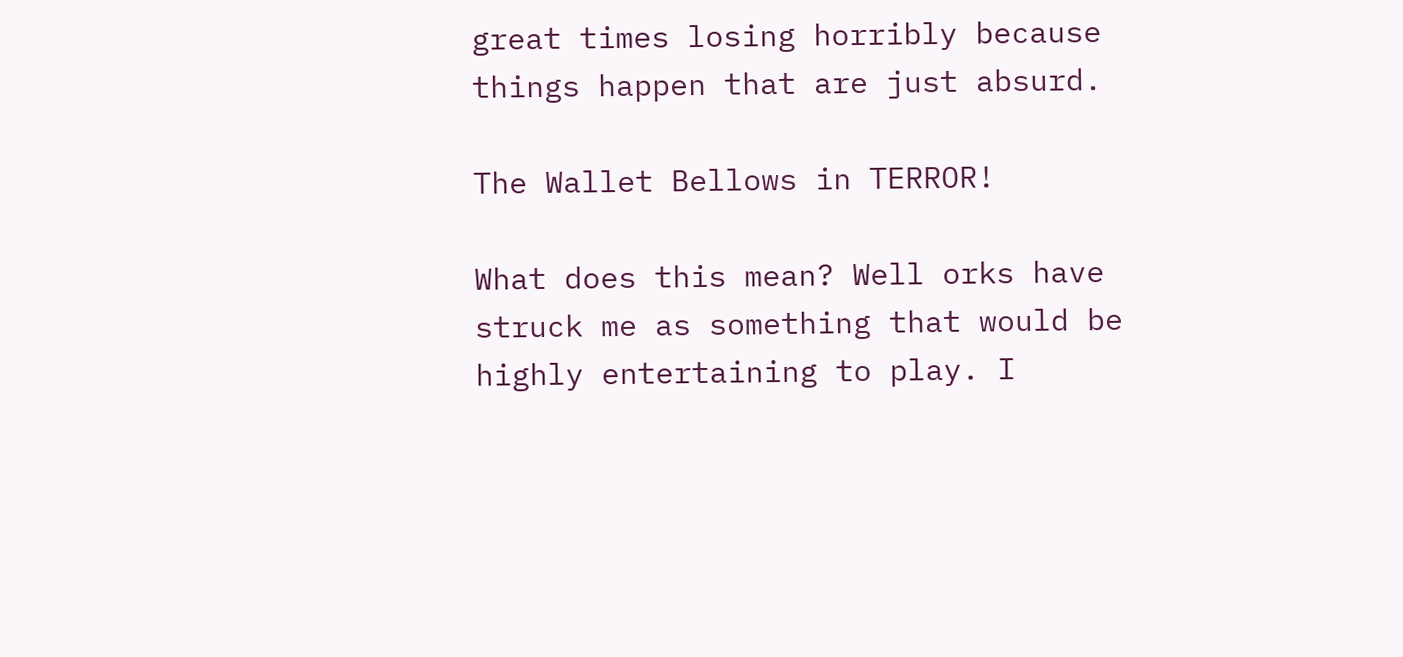great times losing horribly because things happen that are just absurd.

The Wallet Bellows in TERROR!

What does this mean? Well orks have struck me as something that would be highly entertaining to play. I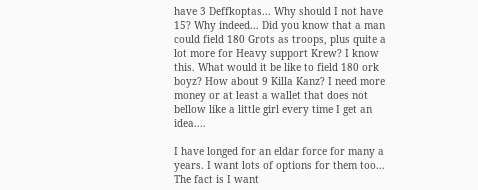have 3 Deffkoptas... Why should I not have 15? Why indeed... Did you know that a man could field 180 Grots as troops, plus quite a lot more for Heavy support Krew? I know this. What would it be like to field 180 ork boyz? How about 9 Killa Kanz? I need more money or at least a wallet that does not bellow like a little girl every time I get an idea....

I have longed for an eldar force for many a years. I want lots of options for them too... The fact is I want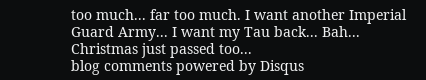too much... far too much. I want another Imperial Guard Army... I want my Tau back... Bah... Christmas just passed too...
blog comments powered by Disqus